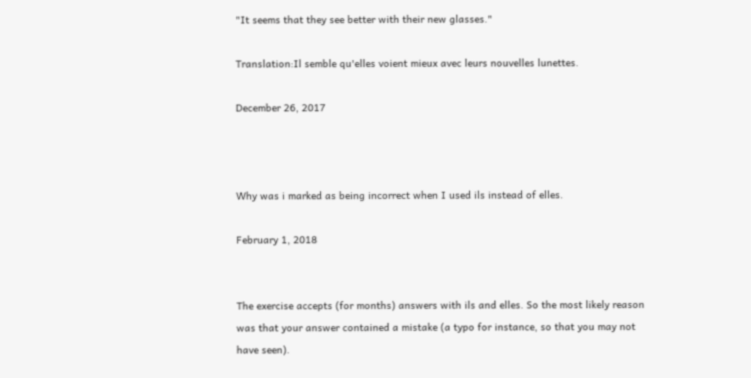"It seems that they see better with their new glasses."

Translation:Il semble qu'elles voient mieux avec leurs nouvelles lunettes.

December 26, 2017



Why was i marked as being incorrect when I used ils instead of elles.

February 1, 2018


The exercise accepts (for months) answers with ils and elles. So the most likely reason was that your answer contained a mistake (a typo for instance, so that you may not have seen).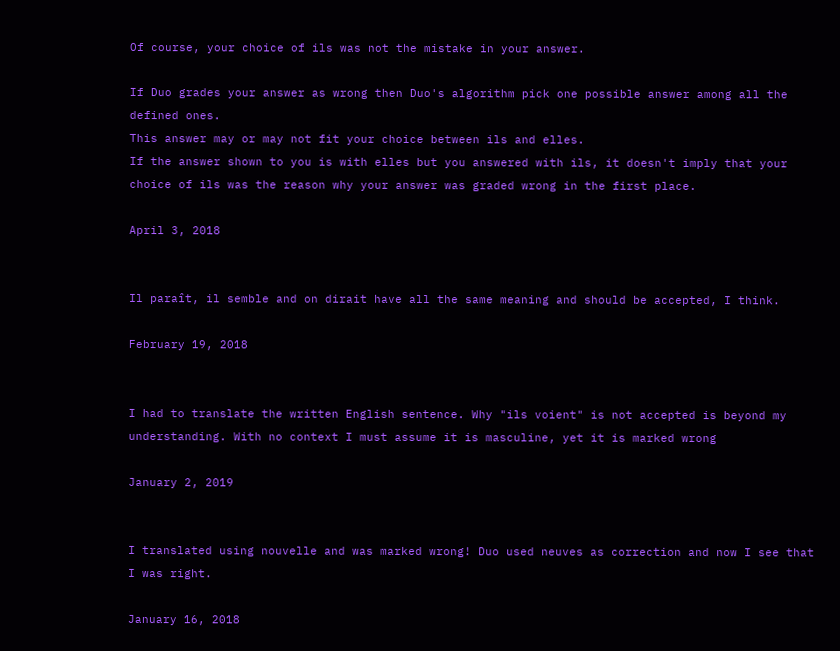Of course, your choice of ils was not the mistake in your answer.

If Duo grades your answer as wrong then Duo's algorithm pick one possible answer among all the defined ones.
This answer may or may not fit your choice between ils and elles.
If the answer shown to you is with elles but you answered with ils, it doesn't imply that your choice of ils was the reason why your answer was graded wrong in the first place.

April 3, 2018


Il paraît, il semble and on dirait have all the same meaning and should be accepted, I think.

February 19, 2018


I had to translate the written English sentence. Why "ils voient" is not accepted is beyond my understanding. With no context I must assume it is masculine, yet it is marked wrong

January 2, 2019


I translated using nouvelle and was marked wrong! Duo used neuves as correction and now I see that I was right.

January 16, 2018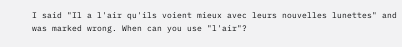I said "Il a l'air qu'ils voient mieux avec leurs nouvelles lunettes" and was marked wrong. When can you use "l'air"?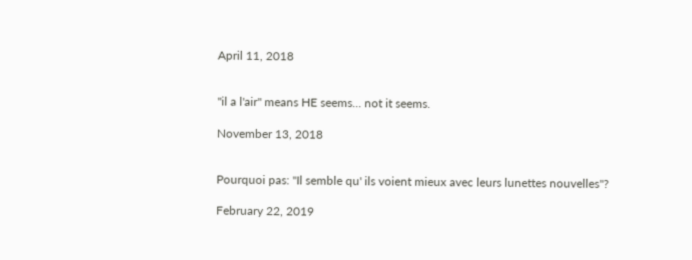April 11, 2018


"il a l'air" means HE seems... not it seems.

November 13, 2018


Pourquoi pas: "Il semble qu' ils voient mieux avec leurs lunettes nouvelles"?

February 22, 2019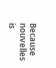Because nouvelles is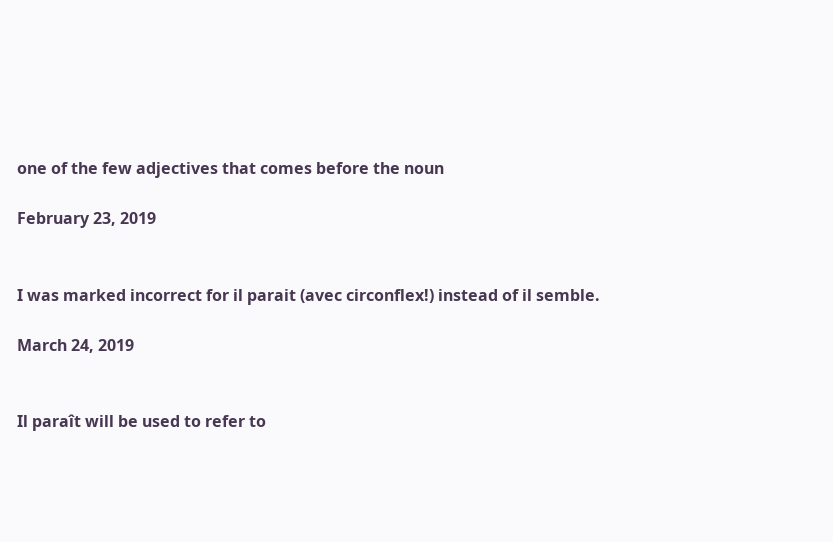one of the few adjectives that comes before the noun

February 23, 2019


I was marked incorrect for il parait (avec circonflex!) instead of il semble.

March 24, 2019


Il paraît will be used to refer to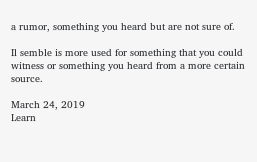a rumor, something you heard but are not sure of.

Il semble is more used for something that you could witness or something you heard from a more certain source.

March 24, 2019
Learn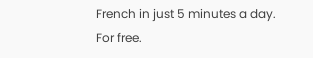French in just 5 minutes a day. For free.